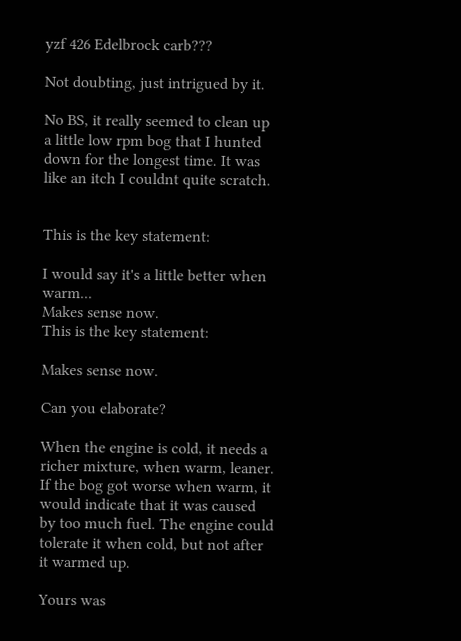yzf 426 Edelbrock carb???

Not doubting, just intrigued by it.

No BS, it really seemed to clean up a little low rpm bog that I hunted down for the longest time. It was like an itch I couldnt quite scratch.


This is the key statement:

I would say it's a little better when warm...
Makes sense now.
This is the key statement:

Makes sense now.

Can you elaborate?

When the engine is cold, it needs a richer mixture, when warm, leaner. If the bog got worse when warm, it would indicate that it was caused by too much fuel. The engine could tolerate it when cold, but not after it warmed up.

Yours was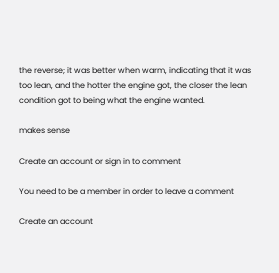the reverse; it was better when warm, indicating that it was too lean, and the hotter the engine got, the closer the lean condition got to being what the engine wanted.

makes sense

Create an account or sign in to comment

You need to be a member in order to leave a comment

Create an account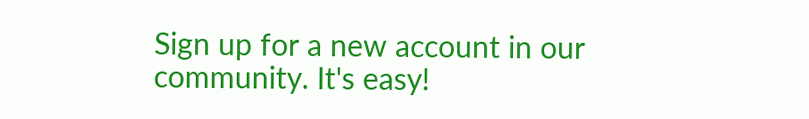Sign up for a new account in our community. It's easy!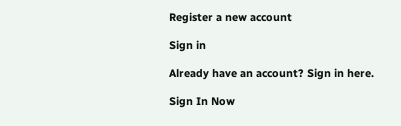Register a new account

Sign in

Already have an account? Sign in here.

Sign In Now